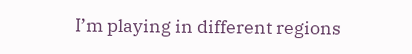I’m playing in different regions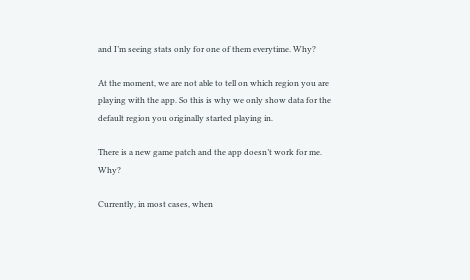and I’m seeing stats only for one of them everytime. Why?

At the moment, we are not able to tell on which region you are playing with the app. So this is why we only show data for the default region you originally started playing in.

There is a new game patch and the app doesn’t work for me. Why?

Currently, in most cases, when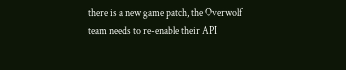there is a new game patch, the Overwolf team needs to re-enable their API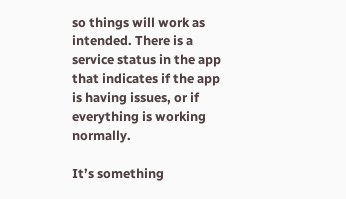so things will work as intended. There is a service status in the app that indicates if the app is having issues, or if everything is working normally.

It’s something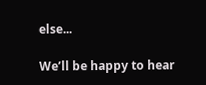else...

We’ll be happy to hear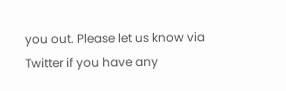you out. Please let us know via Twitter if you have any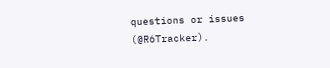questions or issues (@R6Tracker).